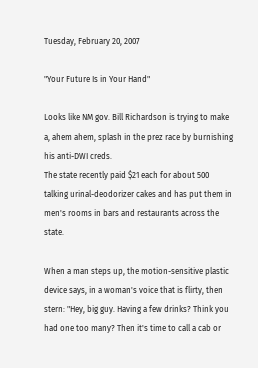Tuesday, February 20, 2007

"Your Future Is in Your Hand"

Looks like NM gov. Bill Richardson is trying to make a, ahem ahem, splash in the prez race by burnishing his anti-DWI creds.
The state recently paid $21 each for about 500 talking urinal-deodorizer cakes and has put them in men's rooms in bars and restaurants across the state.

When a man steps up, the motion-sensitive plastic device says, in a woman's voice that is flirty, then stern: "Hey, big guy. Having a few drinks? Think you had one too many? Then it's time to call a cab or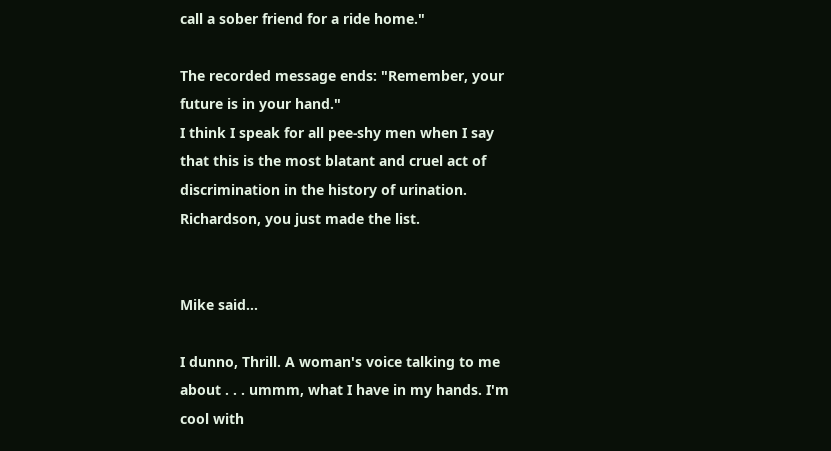call a sober friend for a ride home."

The recorded message ends: "Remember, your future is in your hand."
I think I speak for all pee-shy men when I say that this is the most blatant and cruel act of discrimination in the history of urination. Richardson, you just made the list.


Mike said...

I dunno, Thrill. A woman's voice talking to me about . . . ummm, what I have in my hands. I'm cool with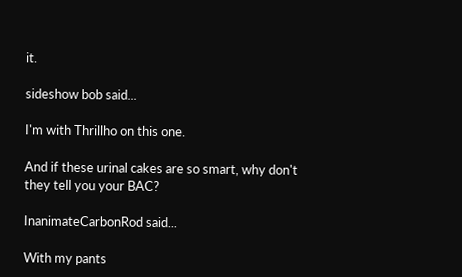it.

sideshow bob said...

I'm with Thrillho on this one.

And if these urinal cakes are so smart, why don't they tell you your BAC?

InanimateCarbonRod said...

With my pants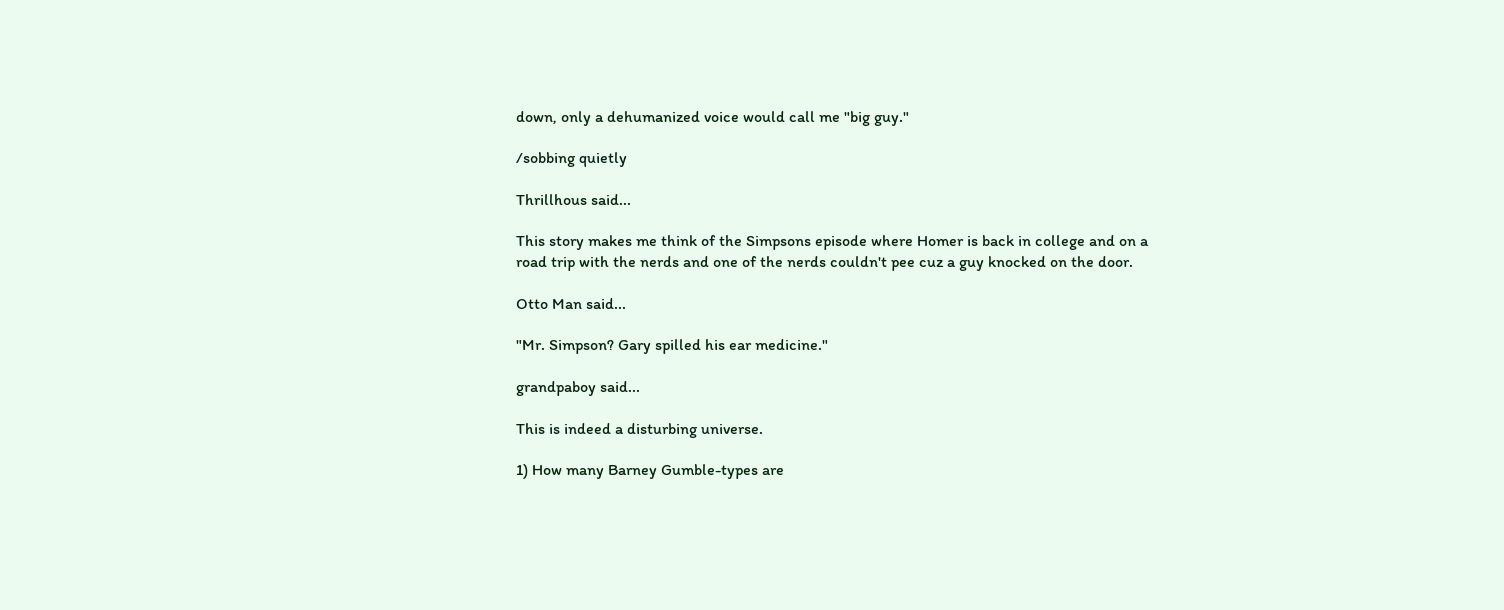down, only a dehumanized voice would call me "big guy."

/sobbing quietly

Thrillhous said...

This story makes me think of the Simpsons episode where Homer is back in college and on a road trip with the nerds and one of the nerds couldn't pee cuz a guy knocked on the door.

Otto Man said...

"Mr. Simpson? Gary spilled his ear medicine."

grandpaboy said...

This is indeed a disturbing universe.

1) How many Barney Gumble-types are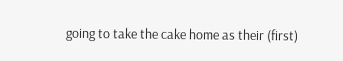going to take the cake home as their (first)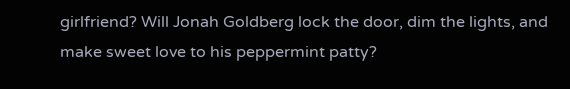girlfriend? Will Jonah Goldberg lock the door, dim the lights, and make sweet love to his peppermint patty?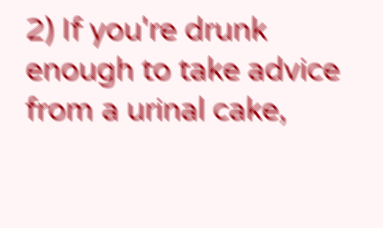2) If you're drunk enough to take advice from a urinal cake,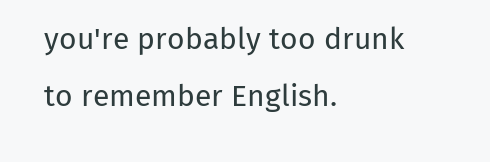you're probably too drunk to remember English.